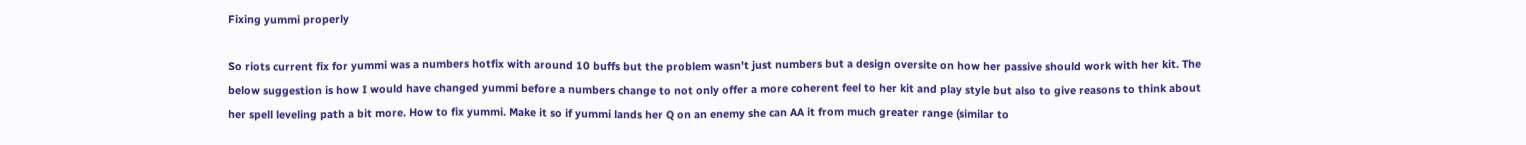Fixing yummi properly

So riots current fix for yummi was a numbers hotfix with around 10 buffs but the problem wasn't just numbers but a design oversite on how her passive should work with her kit. The below suggestion is how I would have changed yummi before a numbers change to not only offer a more coherent feel to her kit and play style but also to give reasons to think about her spell leveling path a bit more. How to fix yummi. Make it so if yummi lands her Q on an enemy she can AA it from much greater range (similar to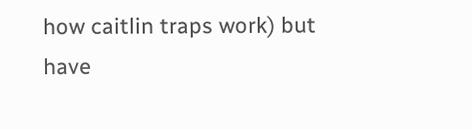how caitlin traps work) but have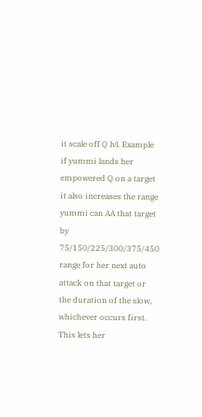it scale off Q lvl. Example if yummi lands her empowered Q on a target it also increases the range yummi can AA that target by 75/150/225/300/375/450 range for her next auto attack on that target or the duration of the slow, whichever occurs first. This lets her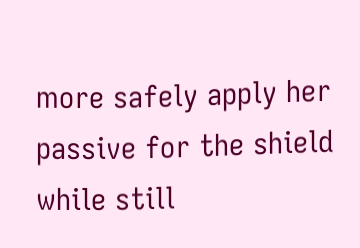more safely apply her passive for the shield while still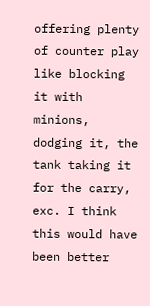offering plenty of counter play like blocking it with minions, dodging it, the tank taking it for the carry, exc. I think this would have been better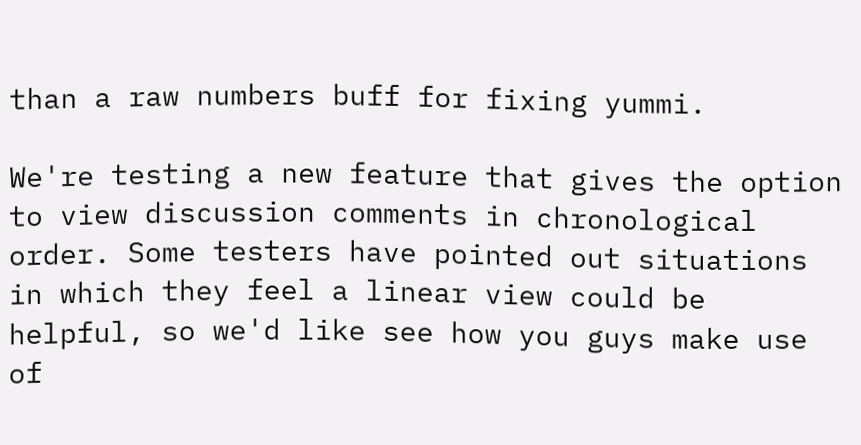than a raw numbers buff for fixing yummi.

We're testing a new feature that gives the option to view discussion comments in chronological order. Some testers have pointed out situations in which they feel a linear view could be helpful, so we'd like see how you guys make use of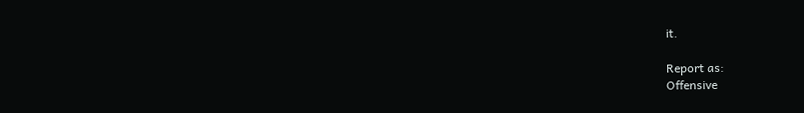it.

Report as:
Offensive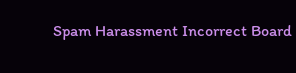Spam Harassment Incorrect Board